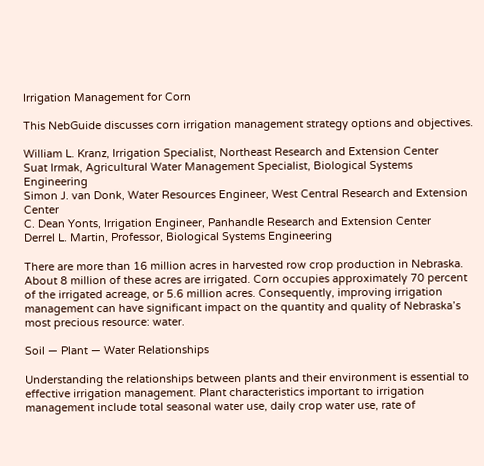Irrigation Management for Corn

This NebGuide discusses corn irrigation management strategy options and objectives.

William L. Kranz, Irrigation Specialist, Northeast Research and Extension Center
Suat Irmak, Agricultural Water Management Specialist, Biological Systems Engineering
Simon J. van Donk, Water Resources Engineer, West Central Research and Extension Center
C. Dean Yonts, Irrigation Engineer, Panhandle Research and Extension Center
Derrel L. Martin, Professor, Biological Systems Engineering

There are more than 16 million acres in harvested row crop production in Nebraska. About 8 million of these acres are irrigated. Corn occupies approximately 70 percent of the irrigated acreage, or 5.6 million acres. Consequently, improving irrigation management can have significant impact on the quantity and quality of Nebraska’s most precious resource: water.

Soil — Plant — Water Relationships

Understanding the relationships between plants and their environment is essential to effective irrigation management. Plant characteristics important to irrigation management include total seasonal water use, daily crop water use, rate of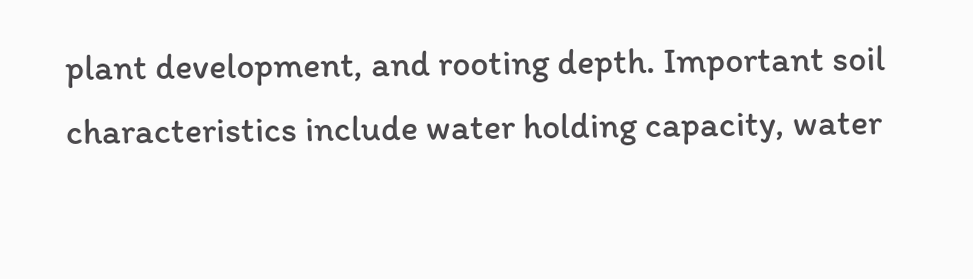plant development, and rooting depth. Important soil characteristics include water holding capacity, water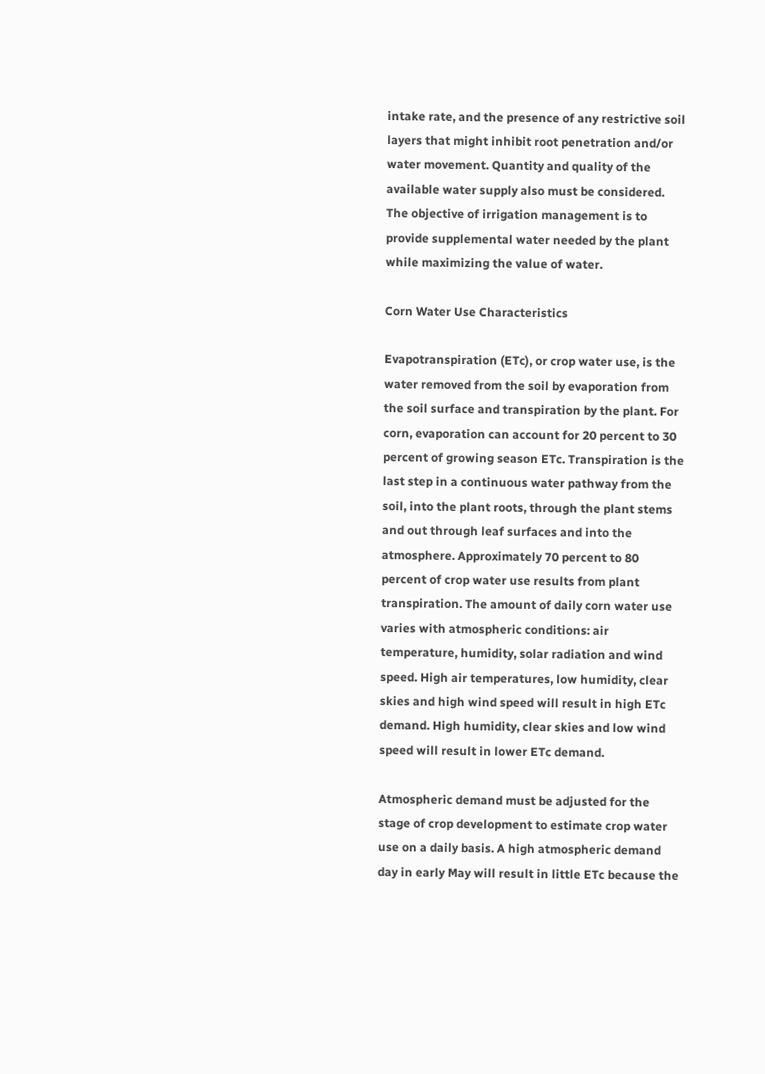intake rate, and the presence of any restrictive soil layers that might inhibit root penetration and/or water movement. Quantity and quality of the available water supply also must be considered. The objective of irrigation management is to provide supplemental water needed by the plant while maximizing the value of water.

Corn Water Use Characteristics

Evapotranspiration (ETc), or crop water use, is the water removed from the soil by evaporation from the soil surface and transpiration by the plant. For corn, evaporation can account for 20 percent to 30 percent of growing season ETc. Transpiration is the last step in a continuous water pathway from the soil, into the plant roots, through the plant stems and out through leaf surfaces and into the atmosphere. Approximately 70 percent to 80 percent of crop water use results from plant transpiration. The amount of daily corn water use varies with atmospheric conditions: air temperature, humidity, solar radiation and wind speed. High air temperatures, low humidity, clear skies and high wind speed will result in high ETc demand. High humidity, clear skies and low wind speed will result in lower ETc demand.

Atmospheric demand must be adjusted for the stage of crop development to estimate crop water use on a daily basis. A high atmospheric demand day in early May will result in little ETc because the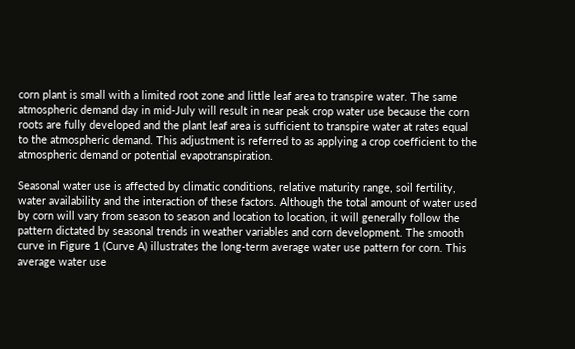corn plant is small with a limited root zone and little leaf area to transpire water. The same atmospheric demand day in mid-July will result in near peak crop water use because the corn roots are fully developed and the plant leaf area is sufficient to transpire water at rates equal to the atmospheric demand. This adjustment is referred to as applying a crop coefficient to the atmospheric demand or potential evapotranspiration.

Seasonal water use is affected by climatic conditions, relative maturity range, soil fertility, water availability and the interaction of these factors. Although the total amount of water used by corn will vary from season to season and location to location, it will generally follow the pattern dictated by seasonal trends in weather variables and corn development. The smooth curve in Figure 1 (Curve A) illustrates the long-term average water use pattern for corn. This average water use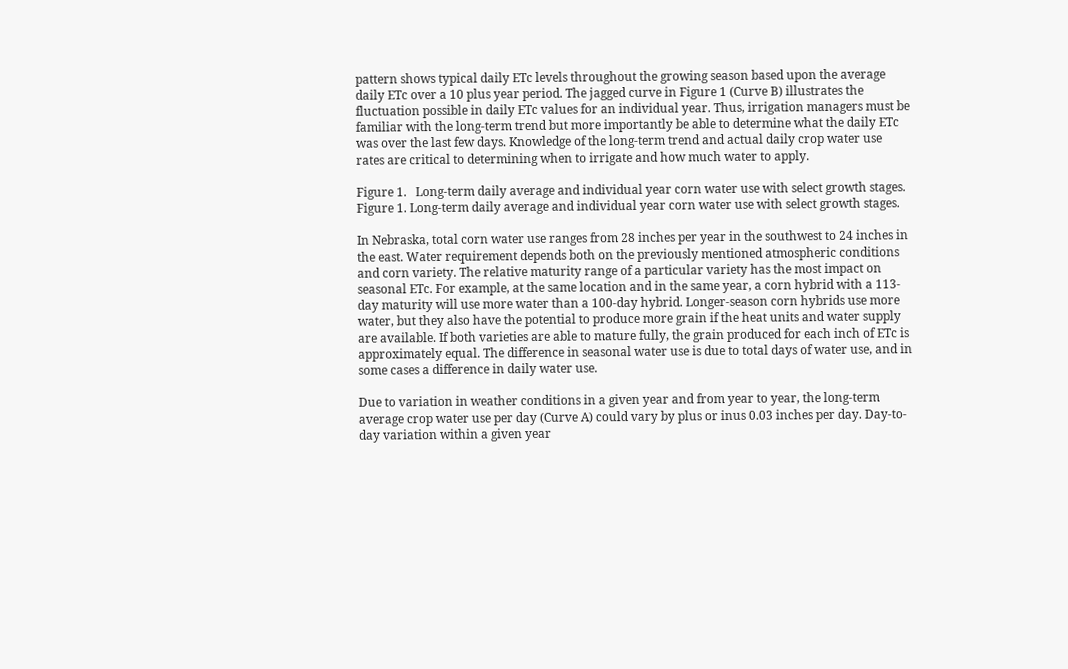pattern shows typical daily ETc levels throughout the growing season based upon the average daily ETc over a 10 plus year period. The jagged curve in Figure 1 (Curve B) illustrates the fluctuation possible in daily ETc values for an individual year. Thus, irrigation managers must be familiar with the long-term trend but more importantly be able to determine what the daily ETc was over the last few days. Knowledge of the long-term trend and actual daily crop water use rates are critical to determining when to irrigate and how much water to apply.

Figure 1.   Long-term daily average and individual year corn water use with select growth stages.
Figure 1. Long-term daily average and individual year corn water use with select growth stages.

In Nebraska, total corn water use ranges from 28 inches per year in the southwest to 24 inches in the east. Water requirement depends both on the previously mentioned atmospheric conditions and corn variety. The relative maturity range of a particular variety has the most impact on seasonal ETc. For example, at the same location and in the same year, a corn hybrid with a 113-day maturity will use more water than a 100-day hybrid. Longer-season corn hybrids use more water, but they also have the potential to produce more grain if the heat units and water supply are available. If both varieties are able to mature fully, the grain produced for each inch of ETc is approximately equal. The difference in seasonal water use is due to total days of water use, and in some cases a difference in daily water use.

Due to variation in weather conditions in a given year and from year to year, the long-term average crop water use per day (Curve A) could vary by plus or inus 0.03 inches per day. Day-to-day variation within a given year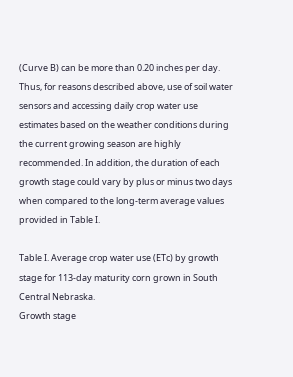(Curve B) can be more than 0.20 inches per day. Thus, for reasons described above, use of soil water sensors and accessing daily crop water use estimates based on the weather conditions during the current growing season are highly recommended. In addition, the duration of each growth stage could vary by plus or minus two days when compared to the long-term average values provided in Table I.

Table I. Average crop water use (ETc) by growth stage for 113-day maturity corn grown in South Central Nebraska.
Growth stage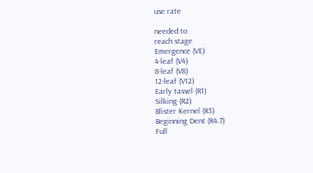use rate

needed to
reach stage
Emergence (VE)
4-leaf (V4)
8-leaf (V8)
12-leaf (V12)
Early tassel (R1)
Silking (R2)
Blister Kernel (R3)
Beginning Dent (R4.7)
Full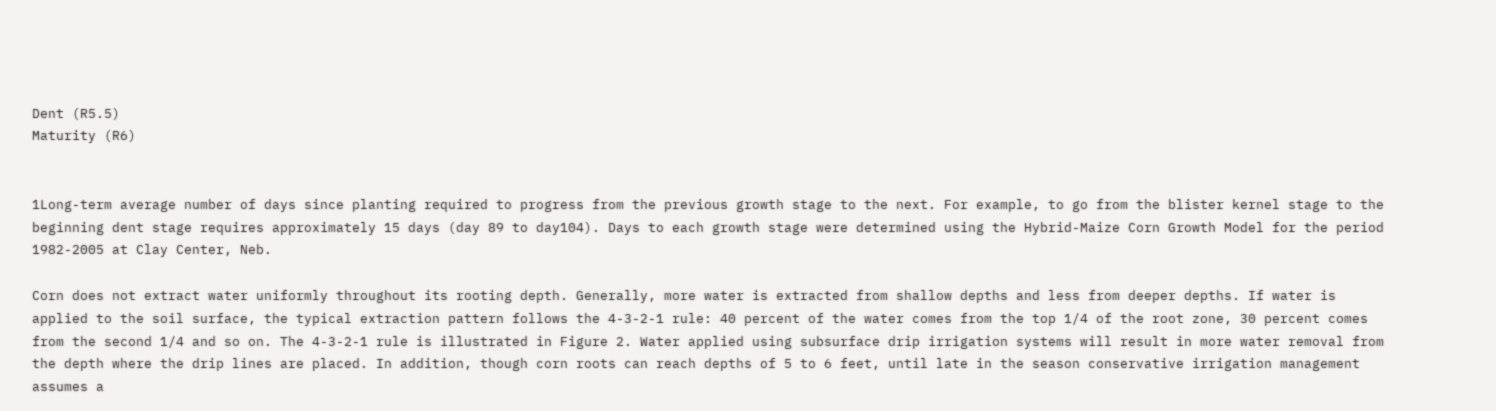Dent (R5.5)
Maturity (R6)


1Long-term average number of days since planting required to progress from the previous growth stage to the next. For example, to go from the blister kernel stage to the beginning dent stage requires approximately 15 days (day 89 to day104). Days to each growth stage were determined using the Hybrid-Maize Corn Growth Model for the period 1982-2005 at Clay Center, Neb.

Corn does not extract water uniformly throughout its rooting depth. Generally, more water is extracted from shallow depths and less from deeper depths. If water is applied to the soil surface, the typical extraction pattern follows the 4-3-2-1 rule: 40 percent of the water comes from the top 1/4 of the root zone, 30 percent comes from the second 1/4 and so on. The 4-3-2-1 rule is illustrated in Figure 2. Water applied using subsurface drip irrigation systems will result in more water removal from the depth where the drip lines are placed. In addition, though corn roots can reach depths of 5 to 6 feet, until late in the season conservative irrigation management assumes a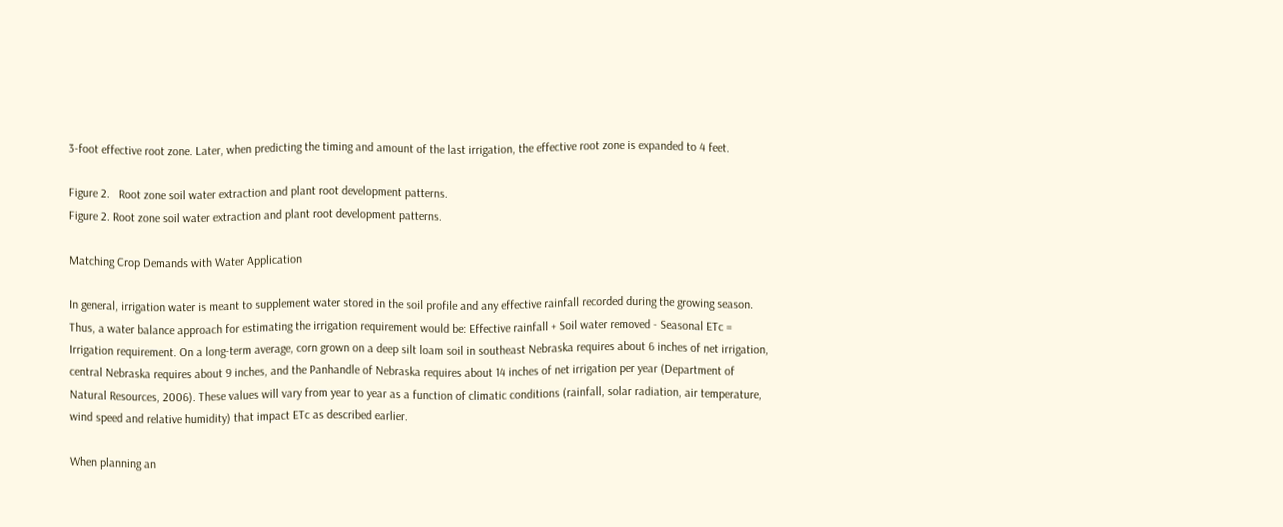3-foot effective root zone. Later, when predicting the timing and amount of the last irrigation, the effective root zone is expanded to 4 feet.

Figure 2.   Root zone soil water extraction and plant root development patterns.
Figure 2. Root zone soil water extraction and plant root development patterns.

Matching Crop Demands with Water Application

In general, irrigation water is meant to supplement water stored in the soil profile and any effective rainfall recorded during the growing season. Thus, a water balance approach for estimating the irrigation requirement would be: Effective rainfall + Soil water removed - Seasonal ETc = Irrigation requirement. On a long-term average, corn grown on a deep silt loam soil in southeast Nebraska requires about 6 inches of net irrigation, central Nebraska requires about 9 inches, and the Panhandle of Nebraska requires about 14 inches of net irrigation per year (Department of Natural Resources, 2006). These values will vary from year to year as a function of climatic conditions (rainfall, solar radiation, air temperature, wind speed and relative humidity) that impact ETc as described earlier.

When planning an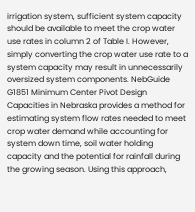irrigation system, sufficient system capacity should be available to meet the crop water use rates in column 2 of Table I. However, simply converting the crop water use rate to a system capacity may result in unnecessarily oversized system components. NebGuide G1851 Minimum Center Pivot Design Capacities in Nebraska provides a method for estimating system flow rates needed to meet crop water demand while accounting for system down time, soil water holding capacity and the potential for rainfall during the growing season. Using this approach,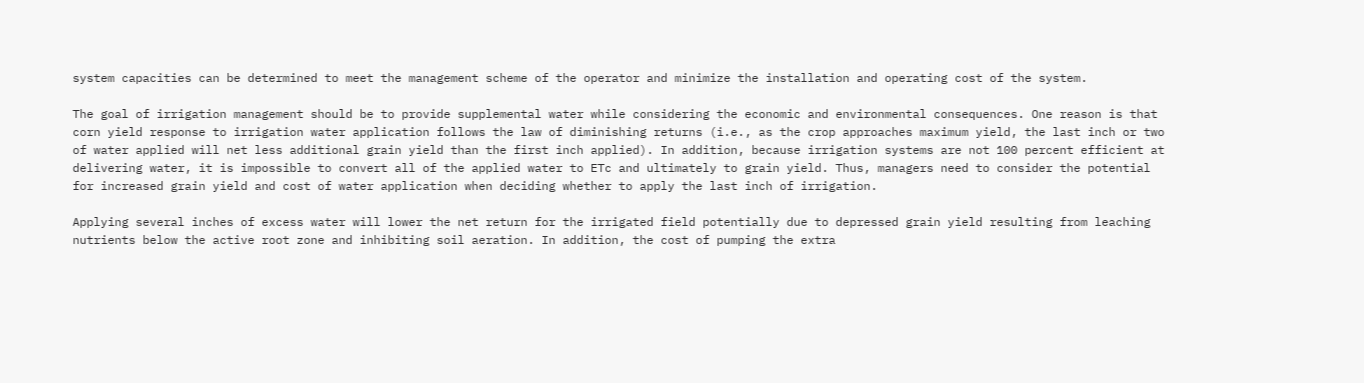system capacities can be determined to meet the management scheme of the operator and minimize the installation and operating cost of the system.

The goal of irrigation management should be to provide supplemental water while considering the economic and environmental consequences. One reason is that corn yield response to irrigation water application follows the law of diminishing returns (i.e., as the crop approaches maximum yield, the last inch or two of water applied will net less additional grain yield than the first inch applied). In addition, because irrigation systems are not 100 percent efficient at delivering water, it is impossible to convert all of the applied water to ETc and ultimately to grain yield. Thus, managers need to consider the potential for increased grain yield and cost of water application when deciding whether to apply the last inch of irrigation.

Applying several inches of excess water will lower the net return for the irrigated field potentially due to depressed grain yield resulting from leaching nutrients below the active root zone and inhibiting soil aeration. In addition, the cost of pumping the extra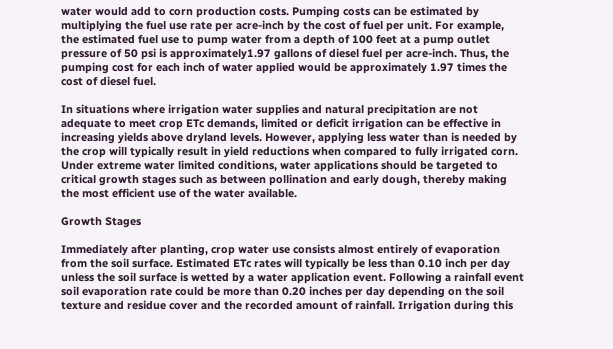water would add to corn production costs. Pumping costs can be estimated by multiplying the fuel use rate per acre-inch by the cost of fuel per unit. For example, the estimated fuel use to pump water from a depth of 100 feet at a pump outlet pressure of 50 psi is approximately1.97 gallons of diesel fuel per acre-inch. Thus, the pumping cost for each inch of water applied would be approximately 1.97 times the cost of diesel fuel.

In situations where irrigation water supplies and natural precipitation are not adequate to meet crop ETc demands, limited or deficit irrigation can be effective in increasing yields above dryland levels. However, applying less water than is needed by the crop will typically result in yield reductions when compared to fully irrigated corn. Under extreme water limited conditions, water applications should be targeted to critical growth stages such as between pollination and early dough, thereby making the most efficient use of the water available.

Growth Stages

Immediately after planting, crop water use consists almost entirely of evaporation from the soil surface. Estimated ETc rates will typically be less than 0.10 inch per day unless the soil surface is wetted by a water application event. Following a rainfall event soil evaporation rate could be more than 0.20 inches per day depending on the soil texture and residue cover and the recorded amount of rainfall. Irrigation during this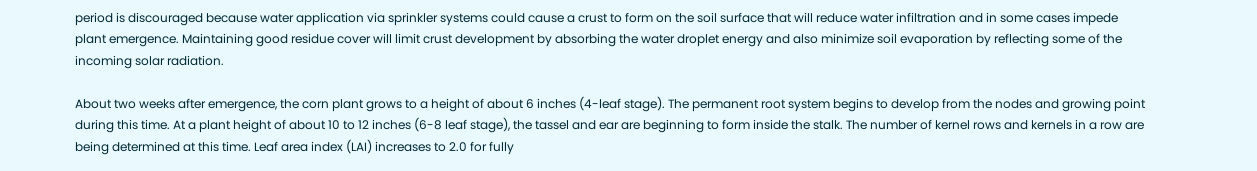period is discouraged because water application via sprinkler systems could cause a crust to form on the soil surface that will reduce water infiltration and in some cases impede plant emergence. Maintaining good residue cover will limit crust development by absorbing the water droplet energy and also minimize soil evaporation by reflecting some of the incoming solar radiation.

About two weeks after emergence, the corn plant grows to a height of about 6 inches (4-leaf stage). The permanent root system begins to develop from the nodes and growing point during this time. At a plant height of about 10 to 12 inches (6-8 leaf stage), the tassel and ear are beginning to form inside the stalk. The number of kernel rows and kernels in a row are being determined at this time. Leaf area index (LAI) increases to 2.0 for fully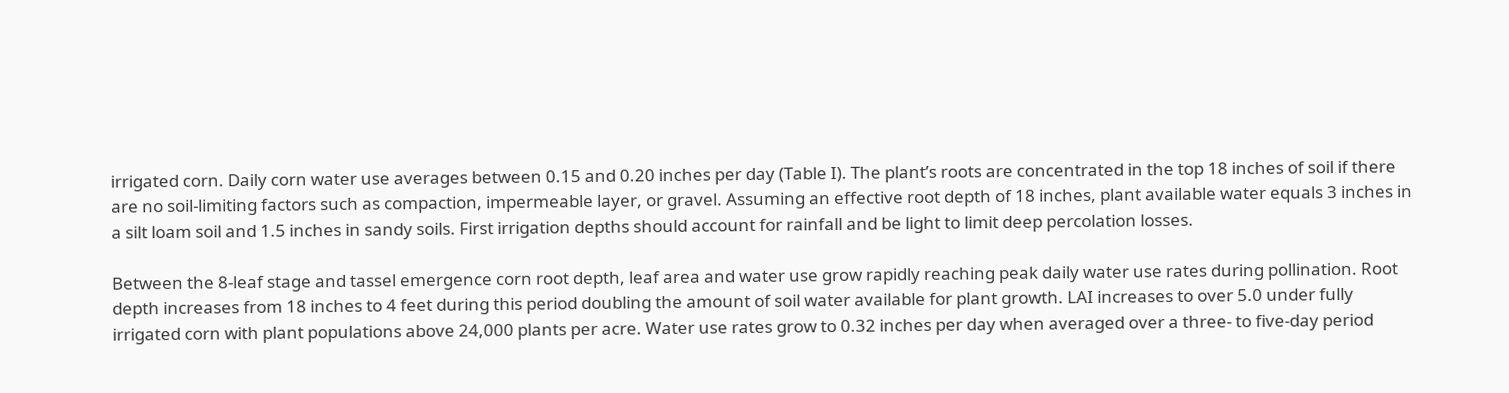irrigated corn. Daily corn water use averages between 0.15 and 0.20 inches per day (Table I). The plant’s roots are concentrated in the top 18 inches of soil if there are no soil-limiting factors such as compaction, impermeable layer, or gravel. Assuming an effective root depth of 18 inches, plant available water equals 3 inches in a silt loam soil and 1.5 inches in sandy soils. First irrigation depths should account for rainfall and be light to limit deep percolation losses.

Between the 8-leaf stage and tassel emergence corn root depth, leaf area and water use grow rapidly reaching peak daily water use rates during pollination. Root depth increases from 18 inches to 4 feet during this period doubling the amount of soil water available for plant growth. LAI increases to over 5.0 under fully irrigated corn with plant populations above 24,000 plants per acre. Water use rates grow to 0.32 inches per day when averaged over a three- to five-day period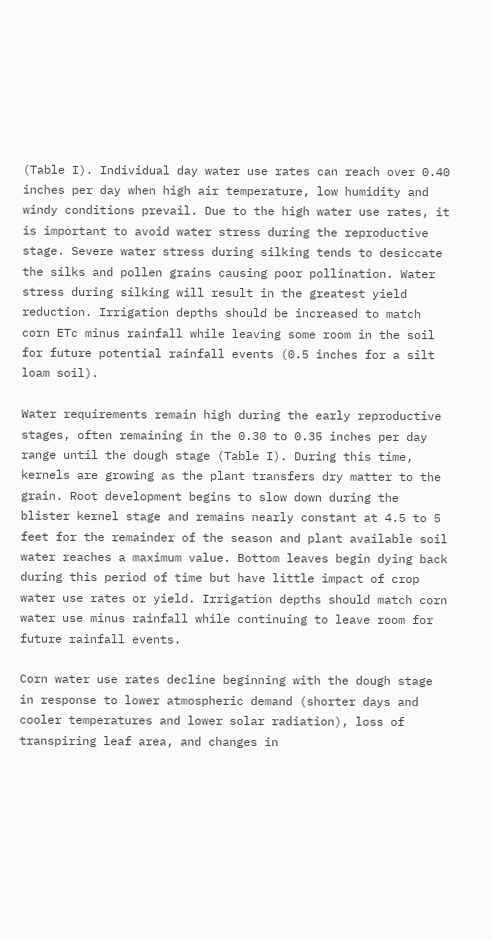(Table I). Individual day water use rates can reach over 0.40 inches per day when high air temperature, low humidity and windy conditions prevail. Due to the high water use rates, it is important to avoid water stress during the reproductive stage. Severe water stress during silking tends to desiccate the silks and pollen grains causing poor pollination. Water stress during silking will result in the greatest yield reduction. Irrigation depths should be increased to match corn ETc minus rainfall while leaving some room in the soil for future potential rainfall events (0.5 inches for a silt loam soil).

Water requirements remain high during the early reproductive stages, often remaining in the 0.30 to 0.35 inches per day range until the dough stage (Table I). During this time, kernels are growing as the plant transfers dry matter to the grain. Root development begins to slow down during the blister kernel stage and remains nearly constant at 4.5 to 5 feet for the remainder of the season and plant available soil water reaches a maximum value. Bottom leaves begin dying back during this period of time but have little impact of crop water use rates or yield. Irrigation depths should match corn water use minus rainfall while continuing to leave room for future rainfall events.

Corn water use rates decline beginning with the dough stage in response to lower atmospheric demand (shorter days and cooler temperatures and lower solar radiation), loss of transpiring leaf area, and changes in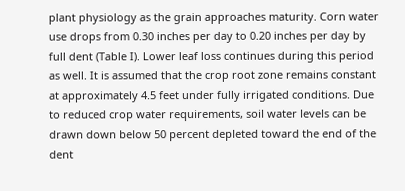plant physiology as the grain approaches maturity. Corn water use drops from 0.30 inches per day to 0.20 inches per day by full dent (Table I). Lower leaf loss continues during this period as well. It is assumed that the crop root zone remains constant at approximately 4.5 feet under fully irrigated conditions. Due to reduced crop water requirements, soil water levels can be drawn down below 50 percent depleted toward the end of the dent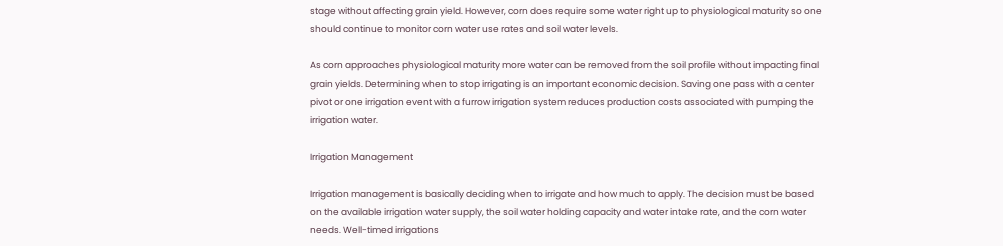stage without affecting grain yield. However, corn does require some water right up to physiological maturity so one should continue to monitor corn water use rates and soil water levels.

As corn approaches physiological maturity more water can be removed from the soil profile without impacting final grain yields. Determining when to stop irrigating is an important economic decision. Saving one pass with a center pivot or one irrigation event with a furrow irrigation system reduces production costs associated with pumping the irrigation water.

Irrigation Management

Irrigation management is basically deciding when to irrigate and how much to apply. The decision must be based on the available irrigation water supply, the soil water holding capacity and water intake rate, and the corn water needs. Well-timed irrigations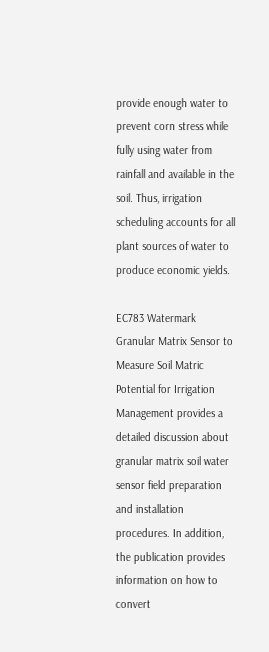provide enough water to prevent corn stress while fully using water from rainfall and available in the soil. Thus, irrigation scheduling accounts for all plant sources of water to produce economic yields.

EC783 Watermark Granular Matrix Sensor to Measure Soil Matric Potential for Irrigation Management provides a detailed discussion about granular matrix soil water sensor field preparation and installation procedures. In addition, the publication provides information on how to convert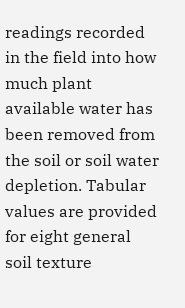readings recorded in the field into how much plant available water has been removed from the soil or soil water depletion. Tabular values are provided for eight general soil texture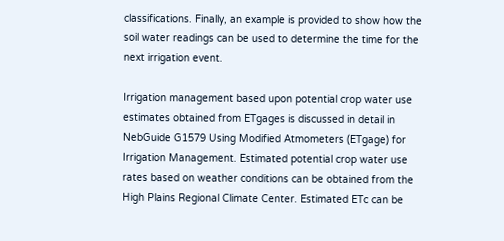classifications. Finally, an example is provided to show how the soil water readings can be used to determine the time for the next irrigation event.

Irrigation management based upon potential crop water use estimates obtained from ETgages is discussed in detail in NebGuide G1579 Using Modified Atmometers (ETgage) for Irrigation Management. Estimated potential crop water use rates based on weather conditions can be obtained from the High Plains Regional Climate Center. Estimated ETc can be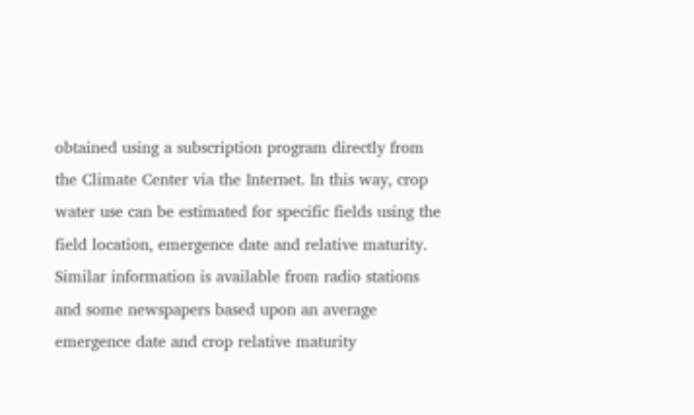obtained using a subscription program directly from the Climate Center via the Internet. In this way, crop water use can be estimated for specific fields using the field location, emergence date and relative maturity. Similar information is available from radio stations and some newspapers based upon an average emergence date and crop relative maturity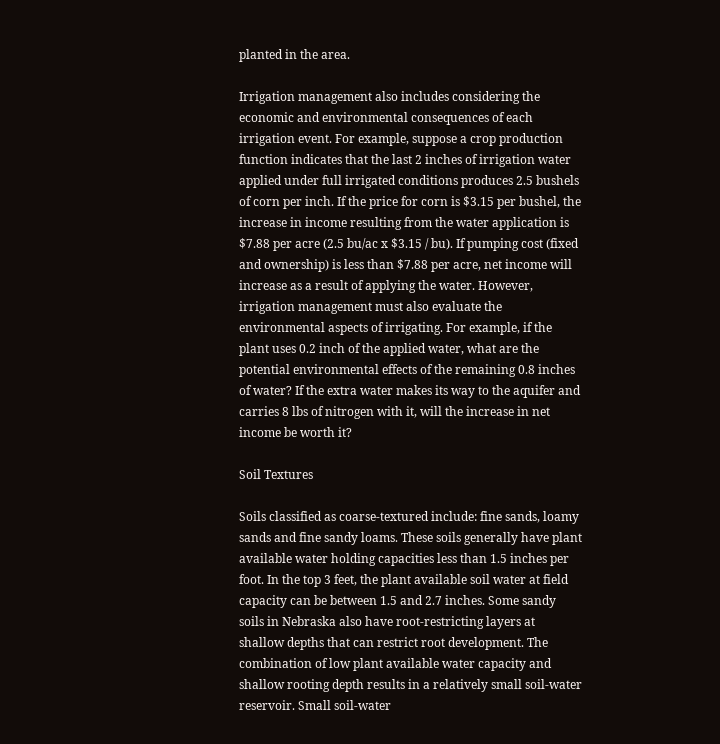planted in the area.

Irrigation management also includes considering the economic and environmental consequences of each irrigation event. For example, suppose a crop production function indicates that the last 2 inches of irrigation water applied under full irrigated conditions produces 2.5 bushels of corn per inch. If the price for corn is $3.15 per bushel, the increase in income resulting from the water application is $7.88 per acre (2.5 bu/ac x $3.15 / bu). If pumping cost (fixed and ownership) is less than $7.88 per acre, net income will increase as a result of applying the water. However, irrigation management must also evaluate the environmental aspects of irrigating. For example, if the plant uses 0.2 inch of the applied water, what are the potential environmental effects of the remaining 0.8 inches of water? If the extra water makes its way to the aquifer and carries 8 lbs of nitrogen with it, will the increase in net income be worth it?

Soil Textures

Soils classified as coarse-textured include: fine sands, loamy sands and fine sandy loams. These soils generally have plant available water holding capacities less than 1.5 inches per foot. In the top 3 feet, the plant available soil water at field capacity can be between 1.5 and 2.7 inches. Some sandy soils in Nebraska also have root-restricting layers at shallow depths that can restrict root development. The combination of low plant available water capacity and shallow rooting depth results in a relatively small soil-water reservoir. Small soil-water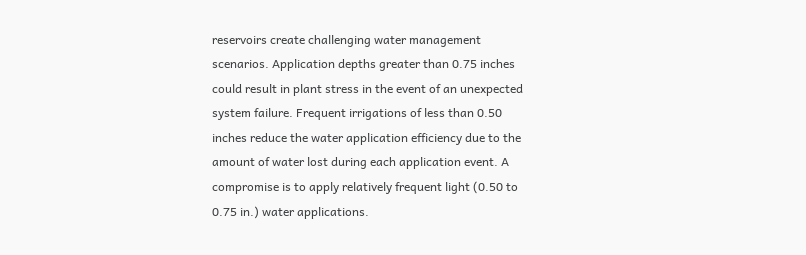reservoirs create challenging water management scenarios. Application depths greater than 0.75 inches could result in plant stress in the event of an unexpected system failure. Frequent irrigations of less than 0.50 inches reduce the water application efficiency due to the amount of water lost during each application event. A compromise is to apply relatively frequent light (0.50 to 0.75 in.) water applications.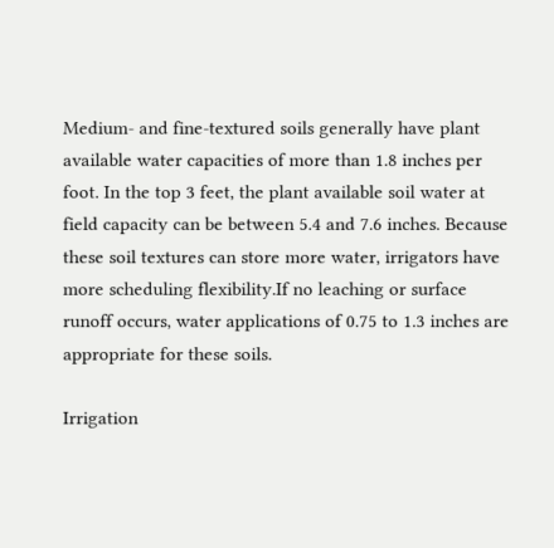Medium- and fine-textured soils generally have plant available water capacities of more than 1.8 inches per foot. In the top 3 feet, the plant available soil water at field capacity can be between 5.4 and 7.6 inches. Because these soil textures can store more water, irrigators have more scheduling flexibility.If no leaching or surface runoff occurs, water applications of 0.75 to 1.3 inches are appropriate for these soils.

Irrigation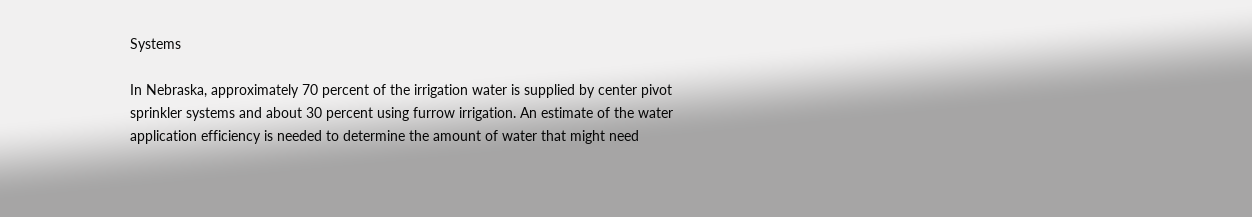Systems

In Nebraska, approximately 70 percent of the irrigation water is supplied by center pivot sprinkler systems and about 30 percent using furrow irrigation. An estimate of the water application efficiency is needed to determine the amount of water that might need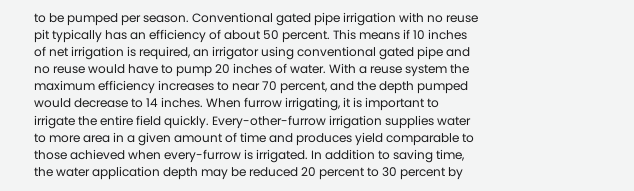to be pumped per season. Conventional gated pipe irrigation with no reuse pit typically has an efficiency of about 50 percent. This means if 10 inches of net irrigation is required, an irrigator using conventional gated pipe and no reuse would have to pump 20 inches of water. With a reuse system the maximum efficiency increases to near 70 percent, and the depth pumped would decrease to 14 inches. When furrow irrigating, it is important to irrigate the entire field quickly. Every-other-furrow irrigation supplies water to more area in a given amount of time and produces yield comparable to those achieved when every-furrow is irrigated. In addition to saving time, the water application depth may be reduced 20 percent to 30 percent by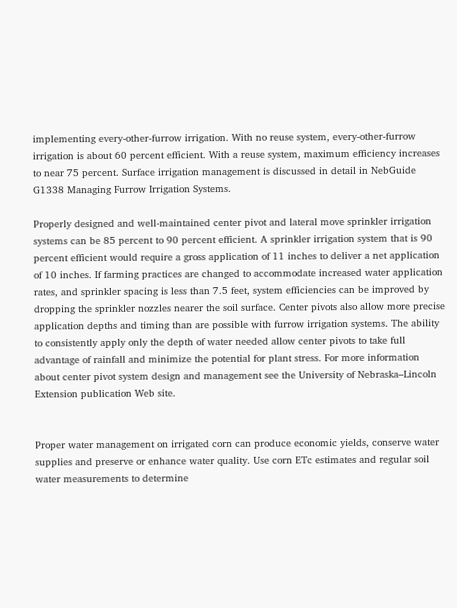implementing every-other-furrow irrigation. With no reuse system, every-other-furrow irrigation is about 60 percent efficient. With a reuse system, maximum efficiency increases to near 75 percent. Surface irrigation management is discussed in detail in NebGuide G1338 Managing Furrow Irrigation Systems.

Properly designed and well-maintained center pivot and lateral move sprinkler irrigation systems can be 85 percent to 90 percent efficient. A sprinkler irrigation system that is 90 percent efficient would require a gross application of 11 inches to deliver a net application of 10 inches. If farming practices are changed to accommodate increased water application rates, and sprinkler spacing is less than 7.5 feet, system efficiencies can be improved by dropping the sprinkler nozzles nearer the soil surface. Center pivots also allow more precise application depths and timing than are possible with furrow irrigation systems. The ability to consistently apply only the depth of water needed allow center pivots to take full advantage of rainfall and minimize the potential for plant stress. For more information about center pivot system design and management see the University of Nebraska–Lincoln Extension publication Web site.


Proper water management on irrigated corn can produce economic yields, conserve water supplies and preserve or enhance water quality. Use corn ETc estimates and regular soil water measurements to determine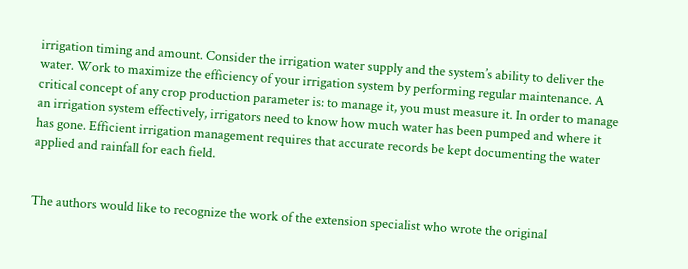irrigation timing and amount. Consider the irrigation water supply and the system’s ability to deliver the water. Work to maximize the efficiency of your irrigation system by performing regular maintenance. A critical concept of any crop production parameter is: to manage it, you must measure it. In order to manage an irrigation system effectively, irrigators need to know how much water has been pumped and where it has gone. Efficient irrigation management requires that accurate records be kept documenting the water applied and rainfall for each field.


The authors would like to recognize the work of the extension specialist who wrote the original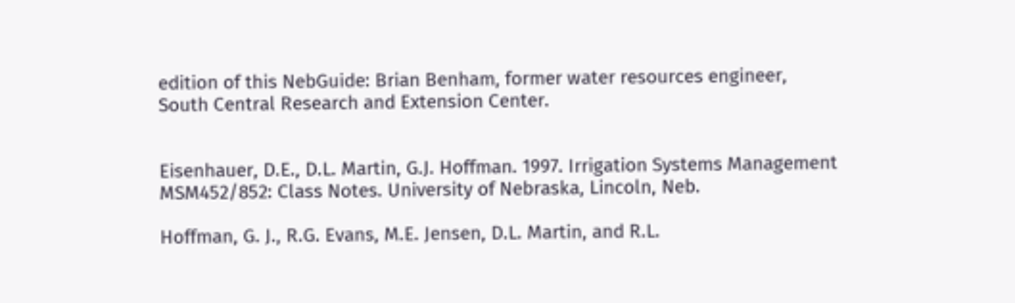edition of this NebGuide: Brian Benham, former water resources engineer, South Central Research and Extension Center.


Eisenhauer, D.E., D.L. Martin, G.J. Hoffman. 1997. Irrigation Systems Management MSM452/852: Class Notes. University of Nebraska, Lincoln, Neb.

Hoffman, G. J., R.G. Evans, M.E. Jensen, D.L. Martin, and R.L.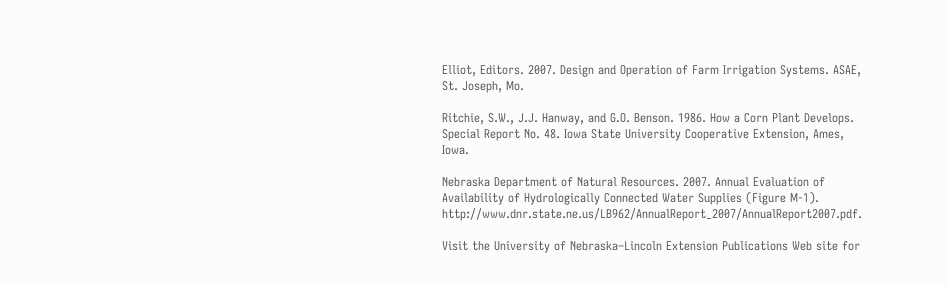Elliot, Editors. 2007. Design and Operation of Farm Irrigation Systems. ASAE, St. Joseph, Mo.

Ritchie, S.W., J.J. Hanway, and G.O. Benson. 1986. How a Corn Plant Develops. Special Report No. 48. Iowa State University Cooperative Extension, Ames, Iowa.

Nebraska Department of Natural Resources. 2007. Annual Evaluation of Availability of Hydrologically Connected Water Supplies (Figure M-1). http://www.dnr.state.ne.us/LB962/AnnualReport_2007/AnnualReport2007.pdf.

Visit the University of Nebraska–Lincoln Extension Publications Web site for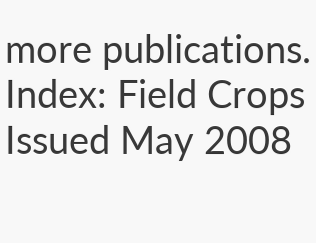more publications.
Index: Field Crops
Issued May 2008